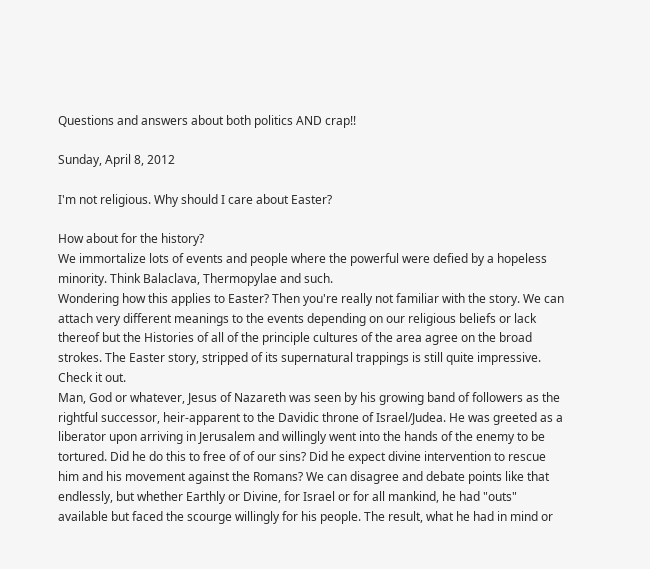Questions and answers about both politics AND crap!!

Sunday, April 8, 2012

I'm not religious. Why should I care about Easter?

How about for the history?
We immortalize lots of events and people where the powerful were defied by a hopeless minority. Think Balaclava, Thermopylae and such.
Wondering how this applies to Easter? Then you're really not familiar with the story. We can attach very different meanings to the events depending on our religious beliefs or lack thereof but the Histories of all of the principle cultures of the area agree on the broad strokes. The Easter story, stripped of its supernatural trappings is still quite impressive. Check it out.
Man, God or whatever, Jesus of Nazareth was seen by his growing band of followers as the rightful successor, heir-apparent to the Davidic throne of Israel/Judea. He was greeted as a liberator upon arriving in Jerusalem and willingly went into the hands of the enemy to be tortured. Did he do this to free of of our sins? Did he expect divine intervention to rescue him and his movement against the Romans? We can disagree and debate points like that endlessly, but whether Earthly or Divine, for Israel or for all mankind, he had "outs" available but faced the scourge willingly for his people. The result, what he had in mind or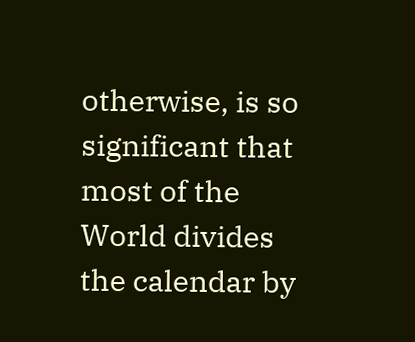otherwise, is so significant that most of the World divides the calendar by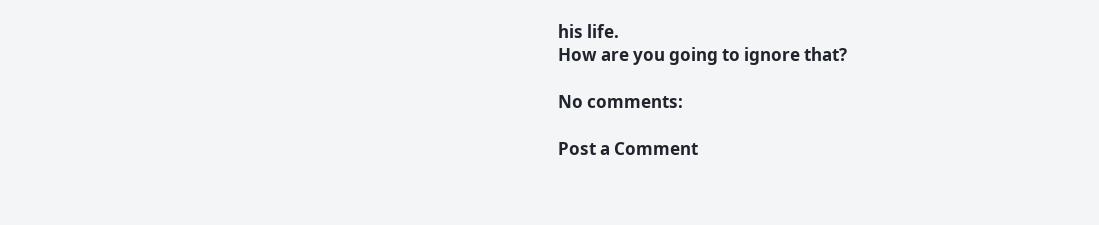his life.
How are you going to ignore that?

No comments:

Post a Comment